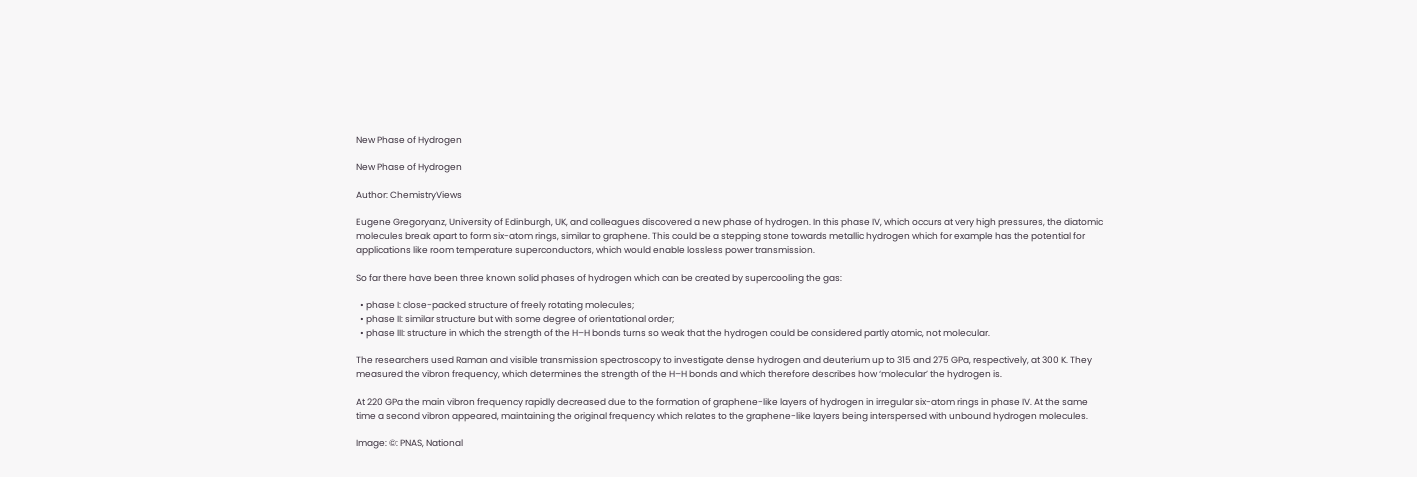New Phase of Hydrogen

New Phase of Hydrogen

Author: ChemistryViews

Eugene Gregoryanz, University of Edinburgh, UK, and colleagues discovered a new phase of hydrogen. In this phase IV, which occurs at very high pressures, the diatomic molecules break apart to form six-atom rings, similar to graphene. This could be a stepping stone towards metallic hydrogen which for example has the potential for applications like room temperature superconductors, which would enable lossless power transmission.

So far there have been three known solid phases of hydrogen which can be created by supercooling the gas:

  • phase I: close-packed structure of freely rotating molecules;
  • phase II: similar structure but with some degree of orientational order;
  • phase III: structure in which the strength of the H–H bonds turns so weak that the hydrogen could be considered partly atomic, not molecular.

The researchers used Raman and visible transmission spectroscopy to investigate dense hydrogen and deuterium up to 315 and 275 GPa, respectively, at 300 K. They measured the vibron frequency, which determines the strength of the H–H bonds and which therefore describes how ‘molecular’ the hydrogen is.

At 220 GPa the main vibron frequency rapidly decreased due to the formation of graphene-like layers of hydrogen in irregular six-atom rings in phase IV. At the same time a second vibron appeared, maintaining the original frequency which relates to the graphene-like layers being interspersed with unbound hydrogen molecules.

Image: ©: PNAS, National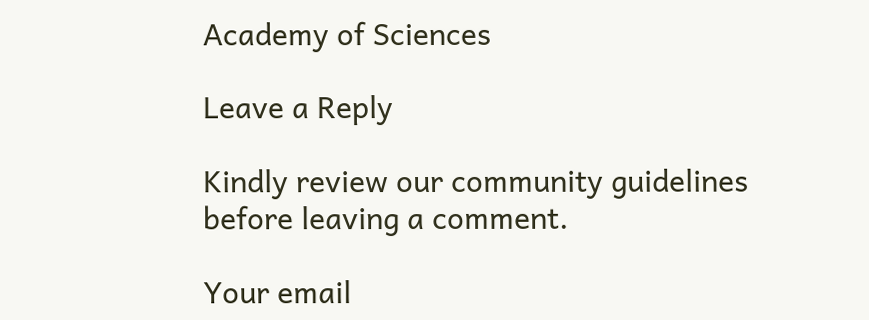Academy of Sciences

Leave a Reply

Kindly review our community guidelines before leaving a comment.

Your email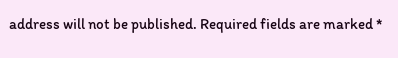address will not be published. Required fields are marked *